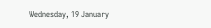Wednesday, 19 January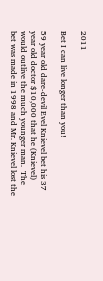2011

Bet I can live longer than you!

59 year old dare-devil Evel Knievel bet his 37 year old doctor $10,000 that he (Knievel) would outlive the much younger man.  The bet was made in 1998 and Mr. Knievel lost the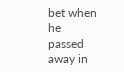bet when he passed away in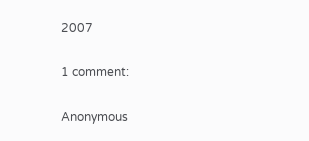2007

1 comment:

Anonymous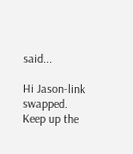said...

Hi Jason-link swapped. Keep up the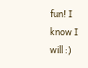fun! I know I will :)